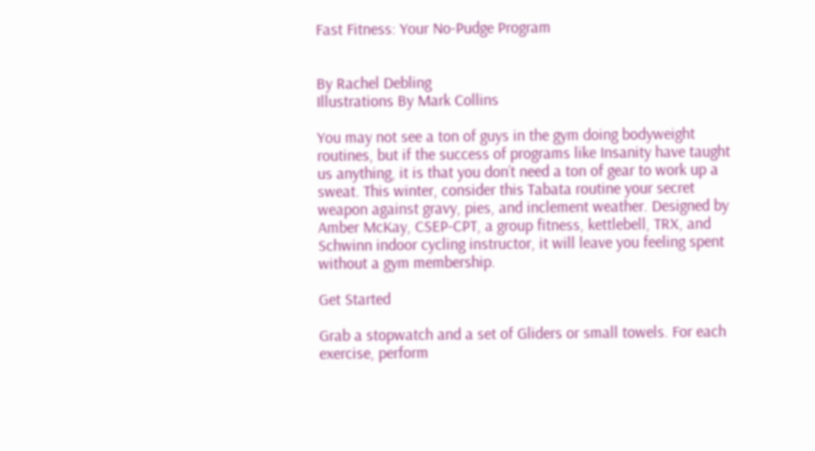Fast Fitness: Your No-Pudge Program


By Rachel Debling
Illustrations By Mark Collins

You may not see a ton of guys in the gym doing bodyweight routines, but if the success of programs like Insanity have taught us anything, it is that you don’t need a ton of gear to work up a sweat. This winter, consider this Tabata routine your secret weapon against gravy, pies, and inclement weather. Designed by Amber McKay, CSEP-CPT, a group fitness, kettlebell, TRX, and Schwinn indoor cycling instructor, it will leave you feeling spent without a gym membership.

Get Started

Grab a stopwatch and a set of Gliders or small towels. For each exercise, perform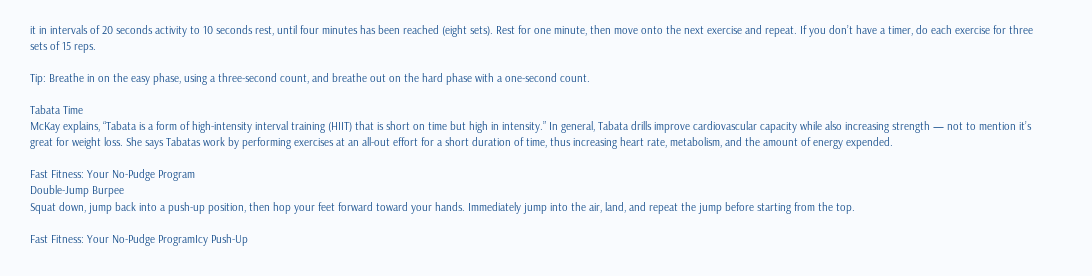it in intervals of 20 seconds activity to 10 seconds rest, until four minutes has been reached (eight sets). Rest for one minute, then move onto the next exercise and repeat. If you don’t have a timer, do each exercise for three sets of 15 reps.

Tip: Breathe in on the easy phase, using a three-second count, and breathe out on the hard phase with a one-second count.

Tabata Time
McKay explains, “Tabata is a form of high-intensity interval training (HIIT) that is short on time but high in intensity.” In general, Tabata drills improve cardiovascular capacity while also increasing strength — not to mention it’s great for weight loss. She says Tabatas work by performing exercises at an all-out effort for a short duration of time, thus increasing heart rate, metabolism, and the amount of energy expended.

Fast Fitness: Your No-Pudge Program
Double-Jump Burpee
Squat down, jump back into a push-up position, then hop your feet forward toward your hands. Immediately jump into the air, land, and repeat the jump before starting from the top.

Fast Fitness: Your No-Pudge ProgramIcy Push-Up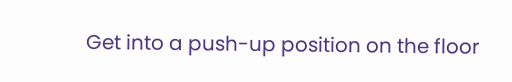Get into a push-up position on the floor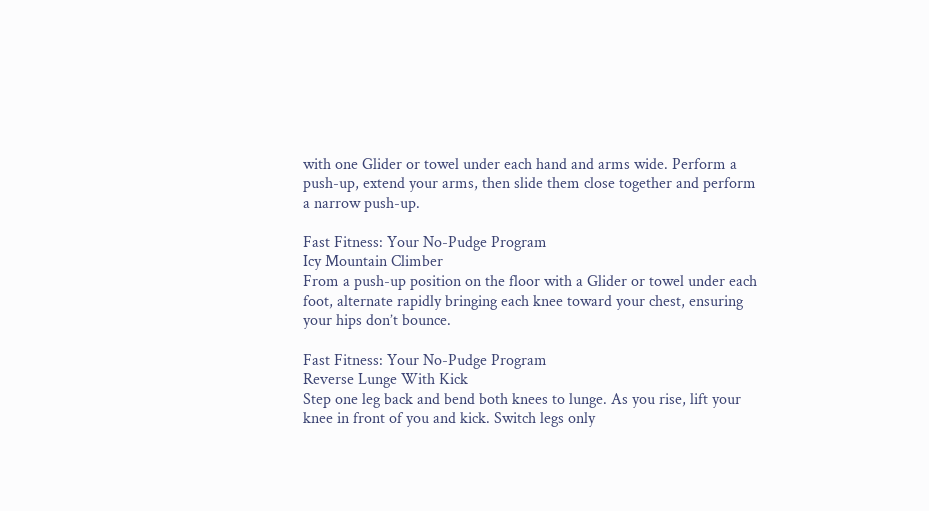with one Glider or towel under each hand and arms wide. Perform a push-up, extend your arms, then slide them close together and perform a narrow push-up.

Fast Fitness: Your No-Pudge Program
Icy Mountain Climber
From a push-up position on the floor with a Glider or towel under each foot, alternate rapidly bringing each knee toward your chest, ensuring your hips don’t bounce.

Fast Fitness: Your No-Pudge Program
Reverse Lunge With Kick
Step one leg back and bend both knees to lunge. As you rise, lift your knee in front of you and kick. Switch legs only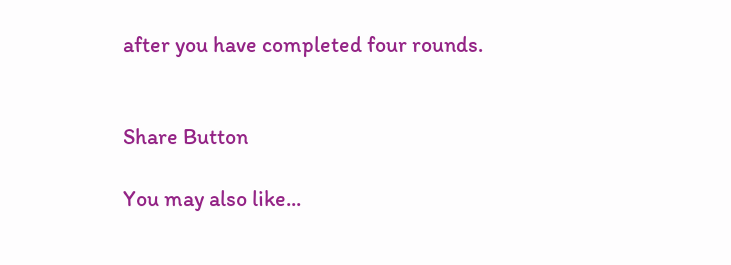after you have completed four rounds.


Share Button

You may also like...